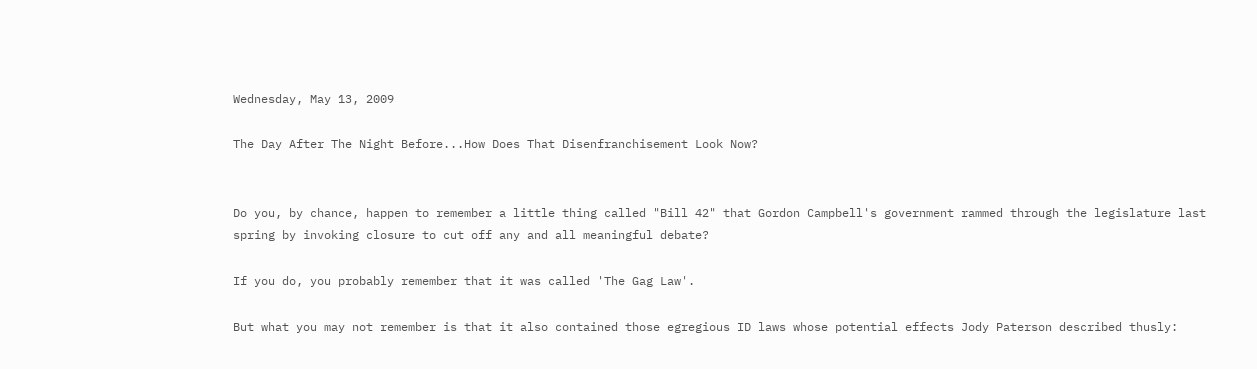Wednesday, May 13, 2009

The Day After The Night Before...How Does That Disenfranchisement Look Now?


Do you, by chance, happen to remember a little thing called "Bill 42" that Gordon Campbell's government rammed through the legislature last spring by invoking closure to cut off any and all meaningful debate?

If you do, you probably remember that it was called 'The Gag Law'.

But what you may not remember is that it also contained those egregious ID laws whose potential effects Jody Paterson described thusly: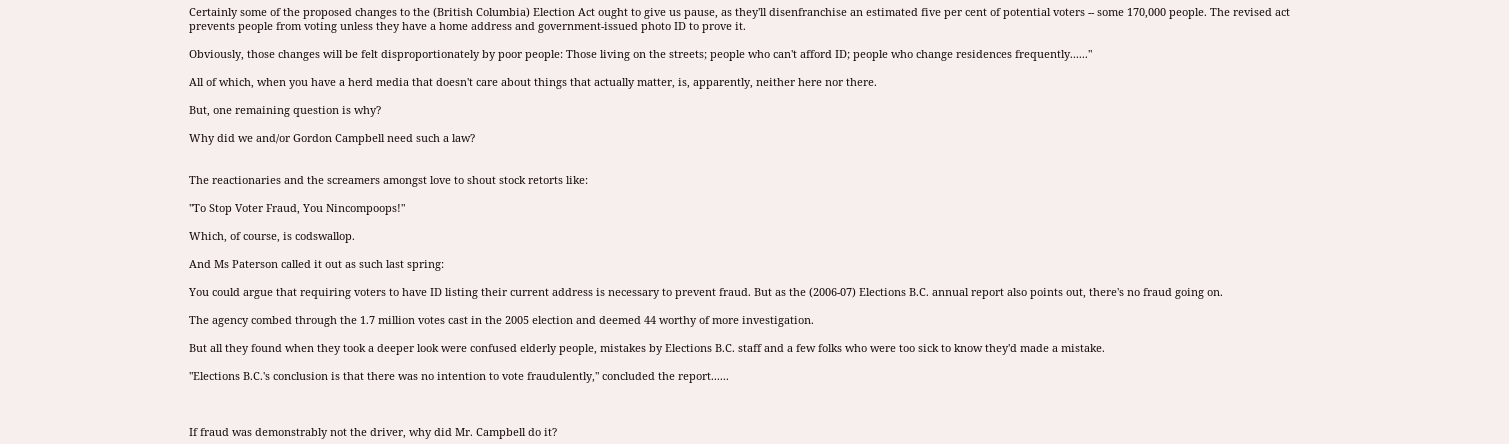Certainly some of the proposed changes to the (British Columbia) Election Act ought to give us pause, as they'll disenfranchise an estimated five per cent of potential voters -- some 170,000 people. The revised act prevents people from voting unless they have a home address and government-issued photo ID to prove it.

Obviously, those changes will be felt disproportionately by poor people: Those living on the streets; people who can't afford ID; people who change residences frequently......"

All of which, when you have a herd media that doesn't care about things that actually matter, is, apparently, neither here nor there.

But, one remaining question is why?

Why did we and/or Gordon Campbell need such a law?


The reactionaries and the screamers amongst love to shout stock retorts like:

"To Stop Voter Fraud, You Nincompoops!"

Which, of course, is codswallop.

And Ms Paterson called it out as such last spring:

You could argue that requiring voters to have ID listing their current address is necessary to prevent fraud. But as the (2006-07) Elections B.C. annual report also points out, there's no fraud going on.

The agency combed through the 1.7 million votes cast in the 2005 election and deemed 44 worthy of more investigation.

But all they found when they took a deeper look were confused elderly people, mistakes by Elections B.C. staff and a few folks who were too sick to know they'd made a mistake.

"Elections B.C.'s conclusion is that there was no intention to vote fraudulently," concluded the report......



If fraud was demonstrably not the driver, why did Mr. Campbell do it?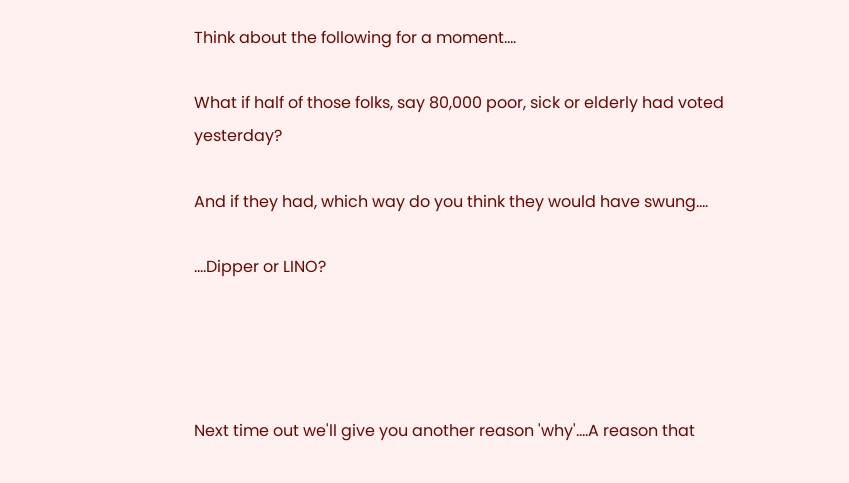Think about the following for a moment....

What if half of those folks, say 80,000 poor, sick or elderly had voted yesterday?

And if they had, which way do you think they would have swung....

....Dipper or LINO?




Next time out we'll give you another reason 'why'....A reason that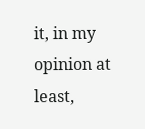it, in my opinion at least,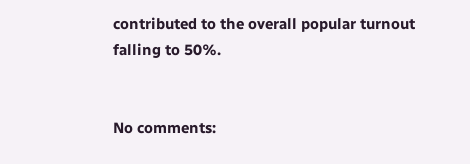contributed to the overall popular turnout falling to 50%.


No comments: